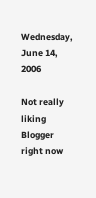Wednesday, June 14, 2006

Not really liking Blogger right now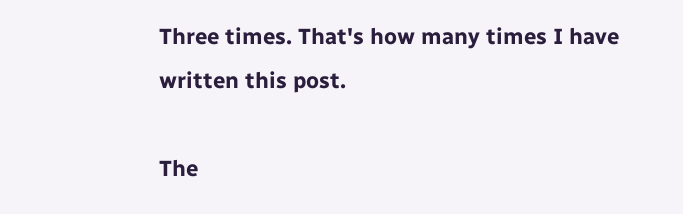Three times. That's how many times I have written this post.

The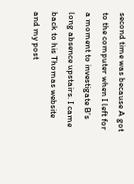second time was because A got to the computer when I left for a moment to investigate B's long absence upstairs. I came back to his Thomas website and my post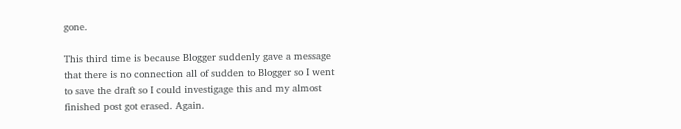gone.

This third time is because Blogger suddenly gave a message that there is no connection all of sudden to Blogger so I went to save the draft so I could investigage this and my almost finished post got erased. Again.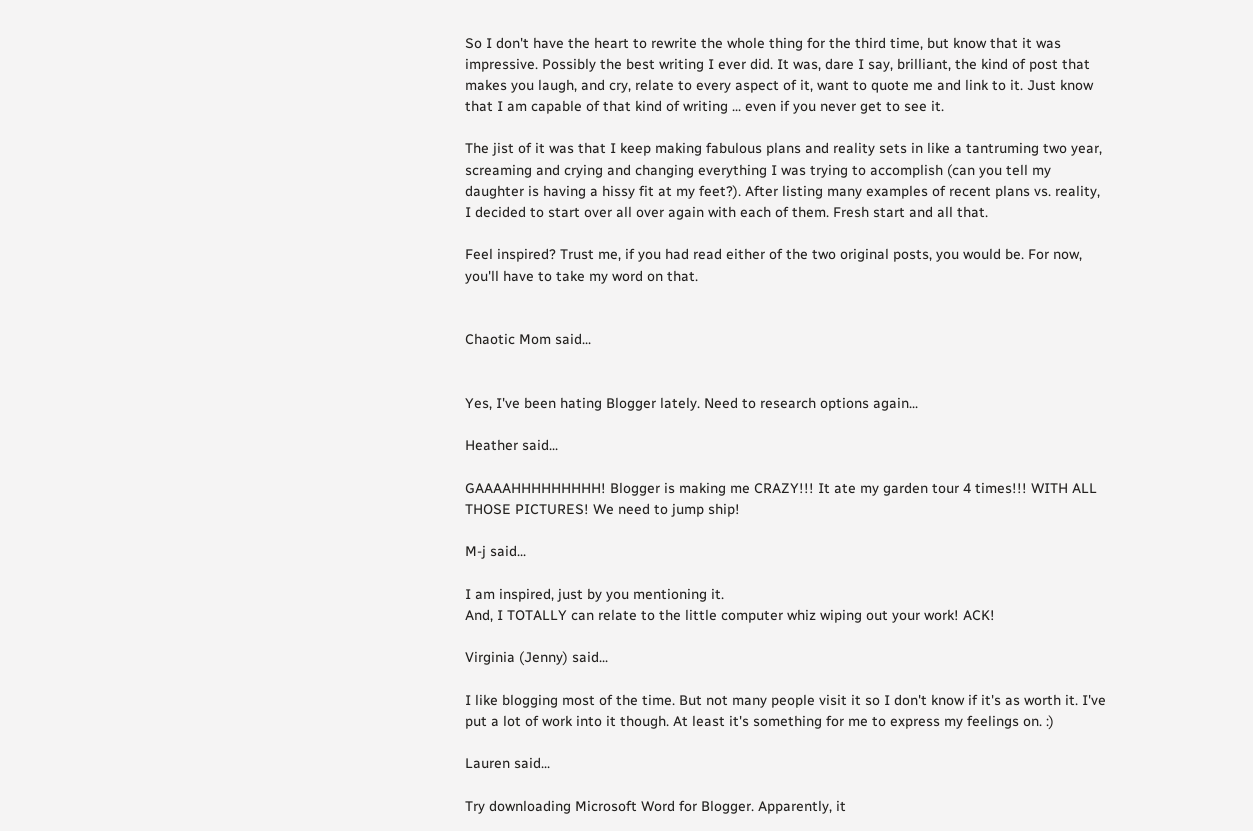So I don't have the heart to rewrite the whole thing for the third time, but know that it was impressive. Possibly the best writing I ever did. It was, dare I say, brilliant, the kind of post that makes you laugh, and cry, relate to every aspect of it, want to quote me and link to it. Just know that I am capable of that kind of writing ... even if you never get to see it.

The jist of it was that I keep making fabulous plans and reality sets in like a tantruming two year, screaming and crying and changing everything I was trying to accomplish (can you tell my daughter is having a hissy fit at my feet?). After listing many examples of recent plans vs. reality, I decided to start over all over again with each of them. Fresh start and all that.

Feel inspired? Trust me, if you had read either of the two original posts, you would be. For now, you'll have to take my word on that.


Chaotic Mom said...


Yes, I've been hating Blogger lately. Need to research options again...

Heather said...

GAAAAHHHHHHHHH! Blogger is making me CRAZY!!! It ate my garden tour 4 times!!! WITH ALL THOSE PICTURES! We need to jump ship!

M-j said...

I am inspired, just by you mentioning it.
And, I TOTALLY can relate to the little computer whiz wiping out your work! ACK!

Virginia (Jenny) said...

I like blogging most of the time. But not many people visit it so I don't know if it's as worth it. I've put a lot of work into it though. At least it's something for me to express my feelings on. :)

Lauren said...

Try downloading Microsoft Word for Blogger. Apparently, it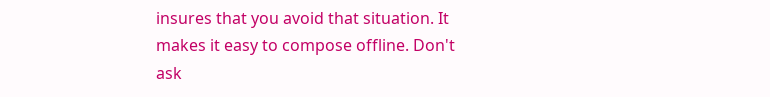insures that you avoid that situation. It makes it easy to compose offline. Don't ask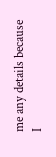me any details because I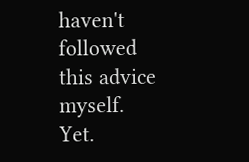haven't followed this advice myself. Yet.